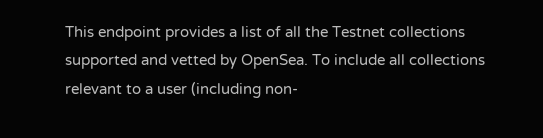This endpoint provides a list of all the Testnet collections supported and vetted by OpenSea. To include all collections relevant to a user (including non-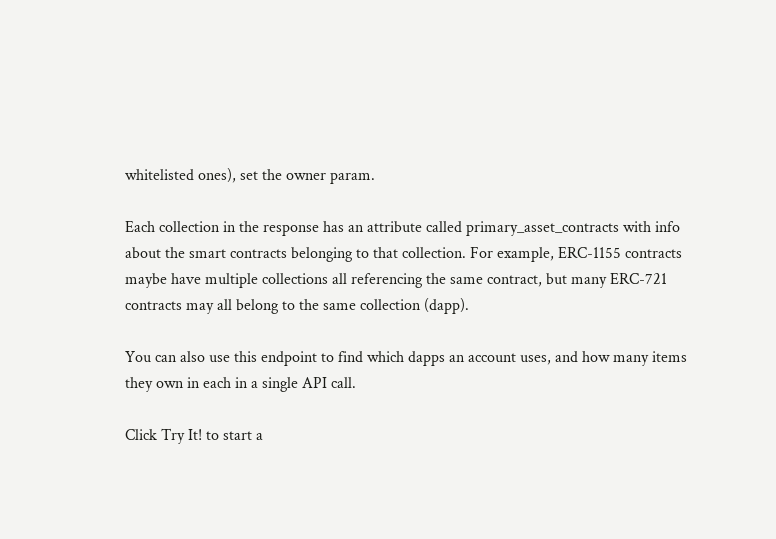whitelisted ones), set the owner param.

Each collection in the response has an attribute called primary_asset_contracts with info about the smart contracts belonging to that collection. For example, ERC-1155 contracts maybe have multiple collections all referencing the same contract, but many ERC-721 contracts may all belong to the same collection (dapp).

You can also use this endpoint to find which dapps an account uses, and how many items they own in each in a single API call.

Click Try It! to start a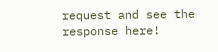request and see the response here!